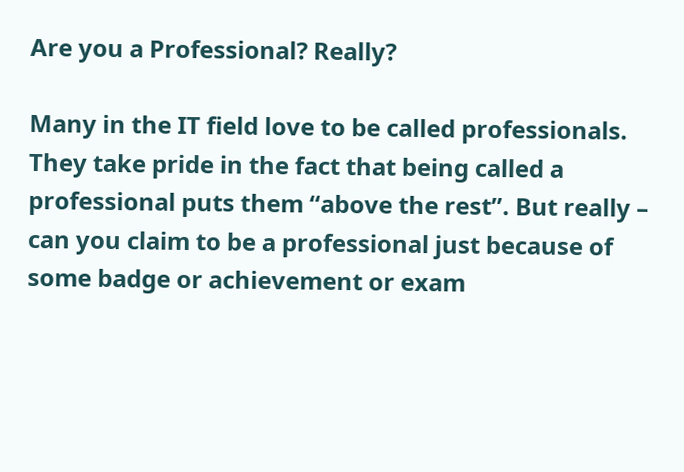Are you a Professional? Really?

Many in the IT field love to be called professionals. They take pride in the fact that being called a professional puts them “above the rest”. But really – can you claim to be a professional just because of some badge or achievement or exam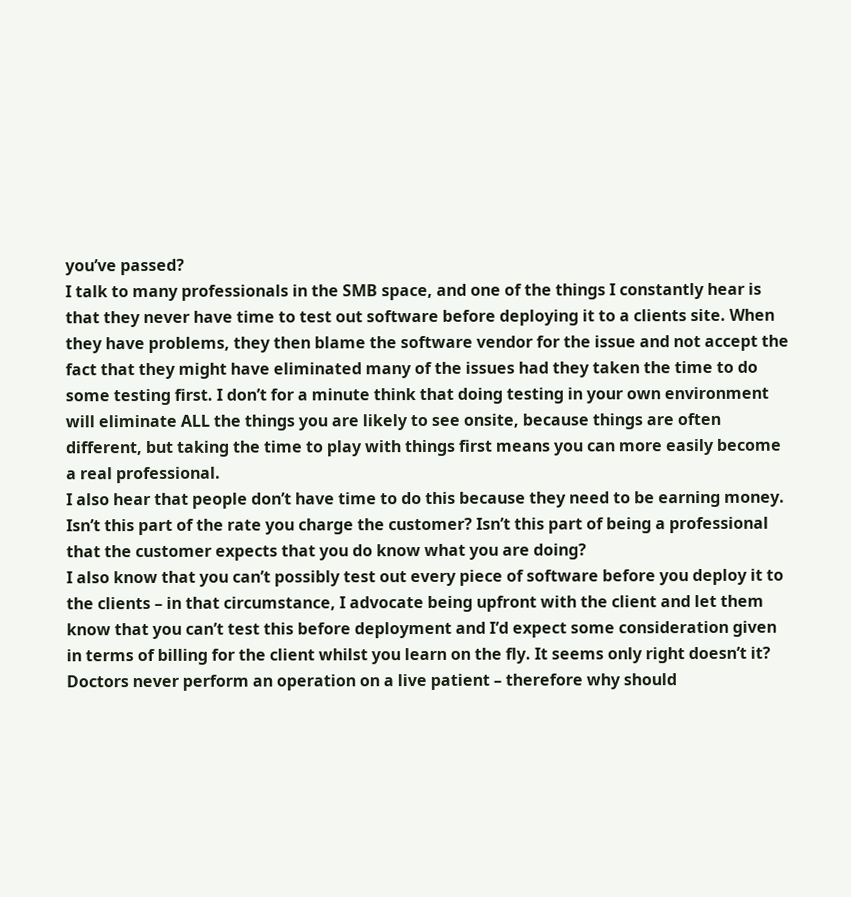you’ve passed?
I talk to many professionals in the SMB space, and one of the things I constantly hear is that they never have time to test out software before deploying it to a clients site. When they have problems, they then blame the software vendor for the issue and not accept the fact that they might have eliminated many of the issues had they taken the time to do some testing first. I don’t for a minute think that doing testing in your own environment will eliminate ALL the things you are likely to see onsite, because things are often different, but taking the time to play with things first means you can more easily become a real professional.
I also hear that people don’t have time to do this because they need to be earning money. Isn’t this part of the rate you charge the customer? Isn’t this part of being a professional that the customer expects that you do know what you are doing?
I also know that you can’t possibly test out every piece of software before you deploy it to the clients – in that circumstance, I advocate being upfront with the client and let them know that you can’t test this before deployment and I’d expect some consideration given in terms of billing for the client whilst you learn on the fly. It seems only right doesn’t it?
Doctors never perform an operation on a live patient – therefore why should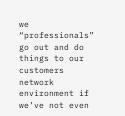we “professionals” go out and do things to our customers network environment if we’ve not even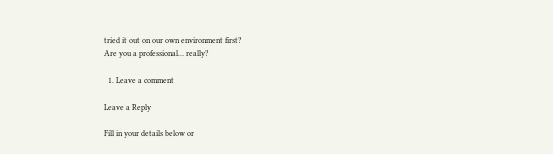tried it out on our own environment first?
Are you a professional… really?

  1. Leave a comment

Leave a Reply

Fill in your details below or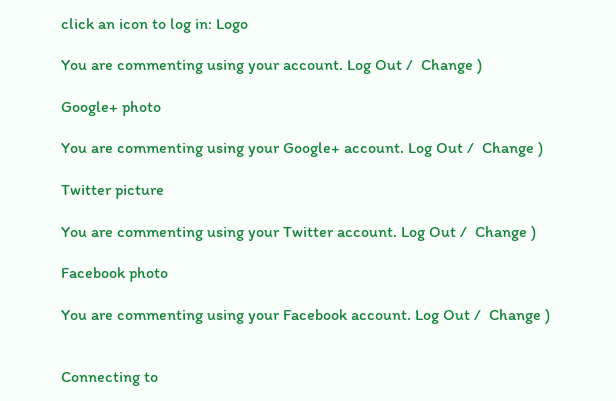click an icon to log in: Logo

You are commenting using your account. Log Out /  Change )

Google+ photo

You are commenting using your Google+ account. Log Out /  Change )

Twitter picture

You are commenting using your Twitter account. Log Out /  Change )

Facebook photo

You are commenting using your Facebook account. Log Out /  Change )


Connecting to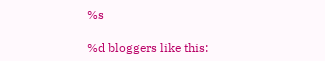%s

%d bloggers like this: